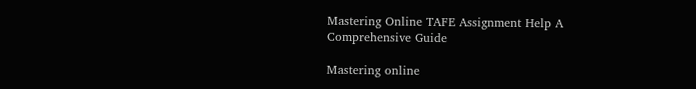Mastering Online TAFE Assignment Help A Comprehensive Guide

Mastering online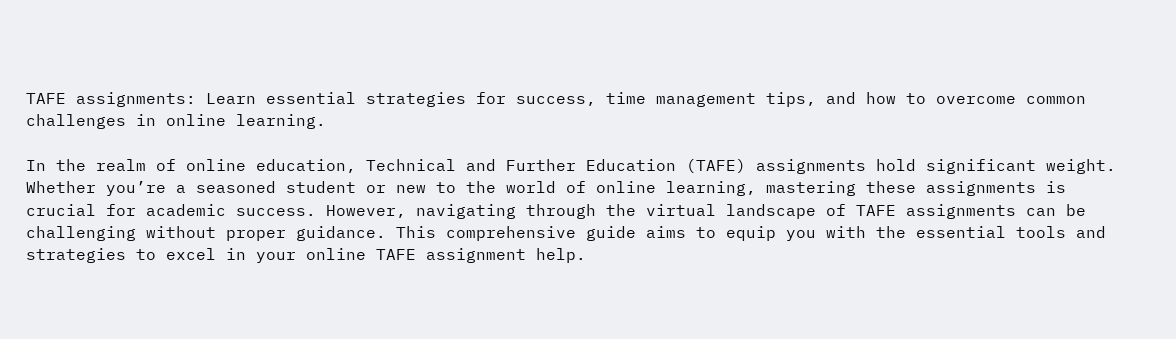TAFE assignments: Learn essential strategies for success, time management tips, and how to overcome common challenges in online learning.

In the realm of online education, Technical and Further Education (TAFE) assignments hold significant weight. Whether you’re a seasoned student or new to the world of online learning, mastering these assignments is crucial for academic success. However, navigating through the virtual landscape of TAFE assignments can be challenging without proper guidance. This comprehensive guide aims to equip you with the essential tools and strategies to excel in your online TAFE assignment help.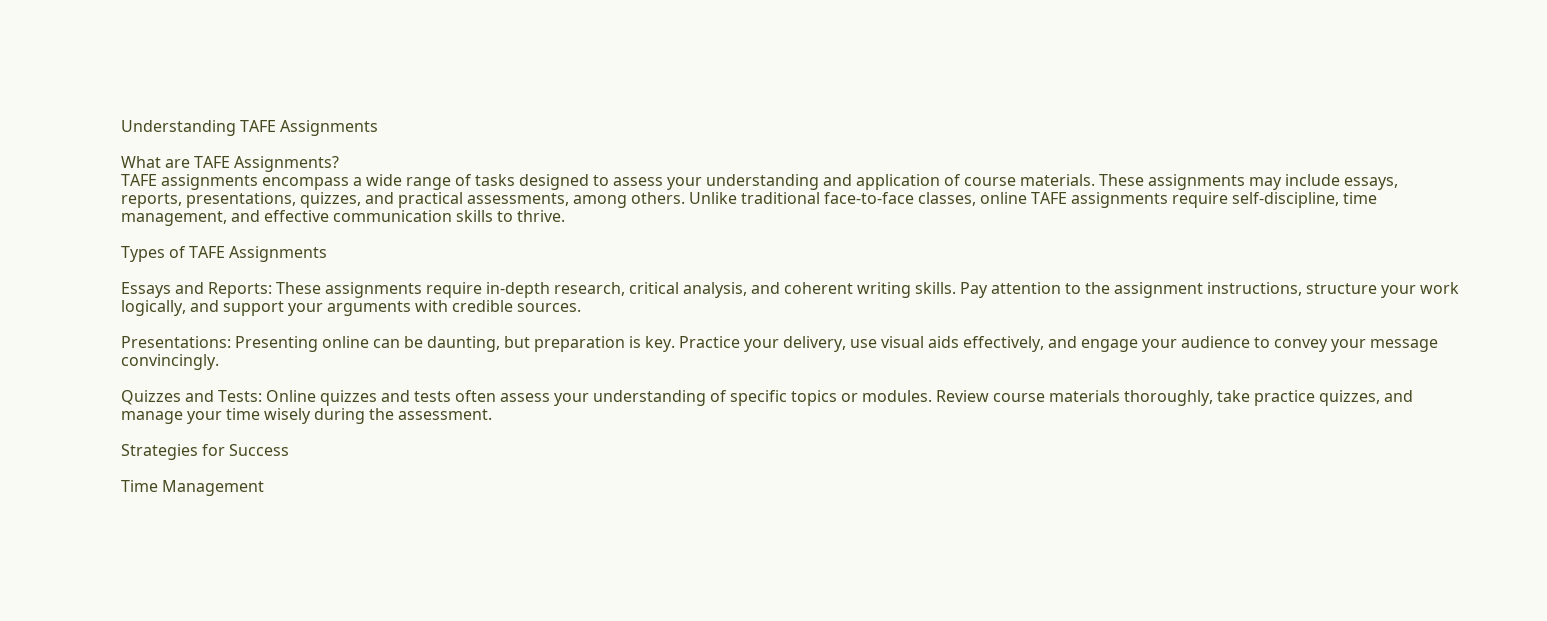Understanding TAFE Assignments

What are TAFE Assignments?
TAFE assignments encompass a wide range of tasks designed to assess your understanding and application of course materials. These assignments may include essays, reports, presentations, quizzes, and practical assessments, among others. Unlike traditional face-to-face classes, online TAFE assignments require self-discipline, time management, and effective communication skills to thrive.

Types of TAFE Assignments

Essays and Reports: These assignments require in-depth research, critical analysis, and coherent writing skills. Pay attention to the assignment instructions, structure your work logically, and support your arguments with credible sources.

Presentations: Presenting online can be daunting, but preparation is key. Practice your delivery, use visual aids effectively, and engage your audience to convey your message convincingly.

Quizzes and Tests: Online quizzes and tests often assess your understanding of specific topics or modules. Review course materials thoroughly, take practice quizzes, and manage your time wisely during the assessment.

Strategies for Success

Time Management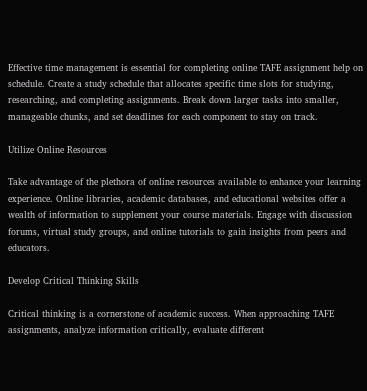Effective time management is essential for completing online TAFE assignment help on schedule. Create a study schedule that allocates specific time slots for studying, researching, and completing assignments. Break down larger tasks into smaller, manageable chunks, and set deadlines for each component to stay on track.

Utilize Online Resources

Take advantage of the plethora of online resources available to enhance your learning experience. Online libraries, academic databases, and educational websites offer a wealth of information to supplement your course materials. Engage with discussion forums, virtual study groups, and online tutorials to gain insights from peers and educators.

Develop Critical Thinking Skills

Critical thinking is a cornerstone of academic success. When approaching TAFE assignments, analyze information critically, evaluate different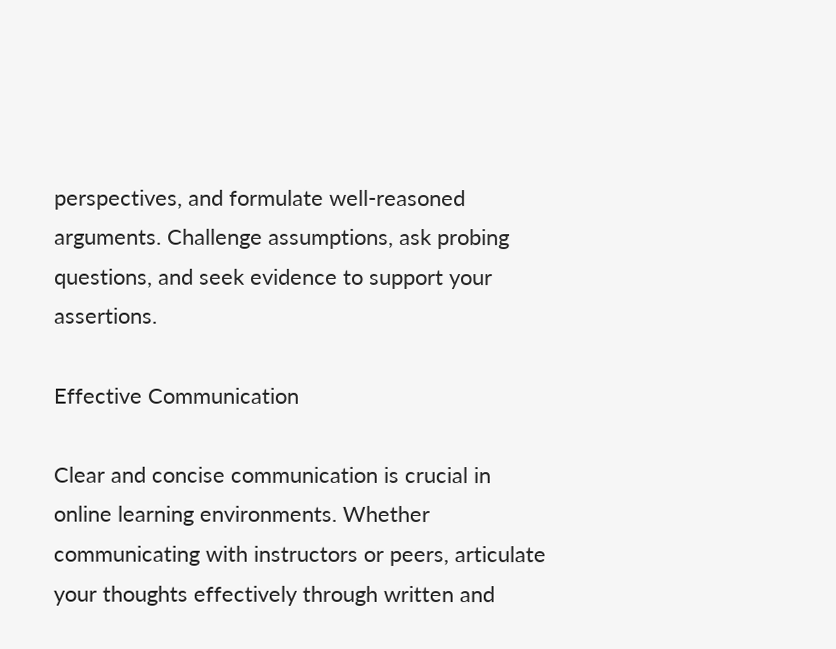perspectives, and formulate well-reasoned arguments. Challenge assumptions, ask probing questions, and seek evidence to support your assertions.

Effective Communication

Clear and concise communication is crucial in online learning environments. Whether communicating with instructors or peers, articulate your thoughts effectively through written and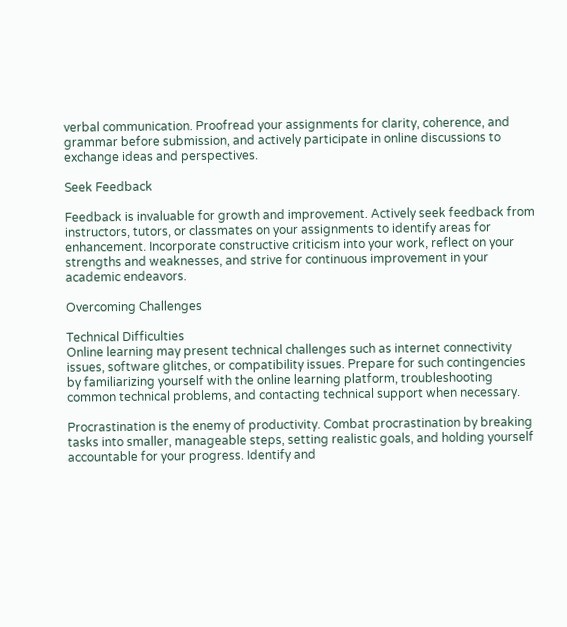verbal communication. Proofread your assignments for clarity, coherence, and grammar before submission, and actively participate in online discussions to exchange ideas and perspectives.

Seek Feedback

Feedback is invaluable for growth and improvement. Actively seek feedback from instructors, tutors, or classmates on your assignments to identify areas for enhancement. Incorporate constructive criticism into your work, reflect on your strengths and weaknesses, and strive for continuous improvement in your academic endeavors.

Overcoming Challenges

Technical Difficulties
Online learning may present technical challenges such as internet connectivity issues, software glitches, or compatibility issues. Prepare for such contingencies by familiarizing yourself with the online learning platform, troubleshooting common technical problems, and contacting technical support when necessary.

Procrastination is the enemy of productivity. Combat procrastination by breaking tasks into smaller, manageable steps, setting realistic goals, and holding yourself accountable for your progress. Identify and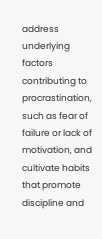address underlying factors contributing to procrastination, such as fear of failure or lack of motivation, and cultivate habits that promote discipline and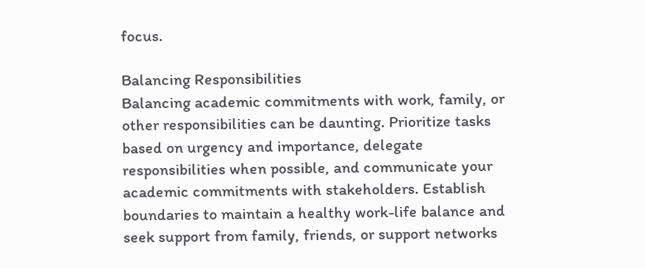focus.

Balancing Responsibilities
Balancing academic commitments with work, family, or other responsibilities can be daunting. Prioritize tasks based on urgency and importance, delegate responsibilities when possible, and communicate your academic commitments with stakeholders. Establish boundaries to maintain a healthy work-life balance and seek support from family, friends, or support networks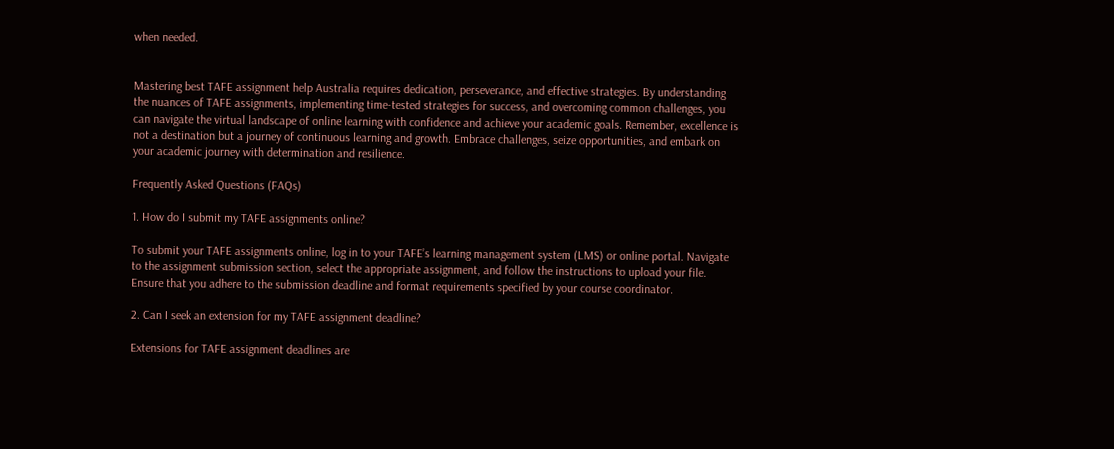when needed.


Mastering best TAFE assignment help Australia requires dedication, perseverance, and effective strategies. By understanding the nuances of TAFE assignments, implementing time-tested strategies for success, and overcoming common challenges, you can navigate the virtual landscape of online learning with confidence and achieve your academic goals. Remember, excellence is not a destination but a journey of continuous learning and growth. Embrace challenges, seize opportunities, and embark on your academic journey with determination and resilience.

Frequently Asked Questions (FAQs)

1. How do I submit my TAFE assignments online?

To submit your TAFE assignments online, log in to your TAFE’s learning management system (LMS) or online portal. Navigate to the assignment submission section, select the appropriate assignment, and follow the instructions to upload your file. Ensure that you adhere to the submission deadline and format requirements specified by your course coordinator.

2. Can I seek an extension for my TAFE assignment deadline?

Extensions for TAFE assignment deadlines are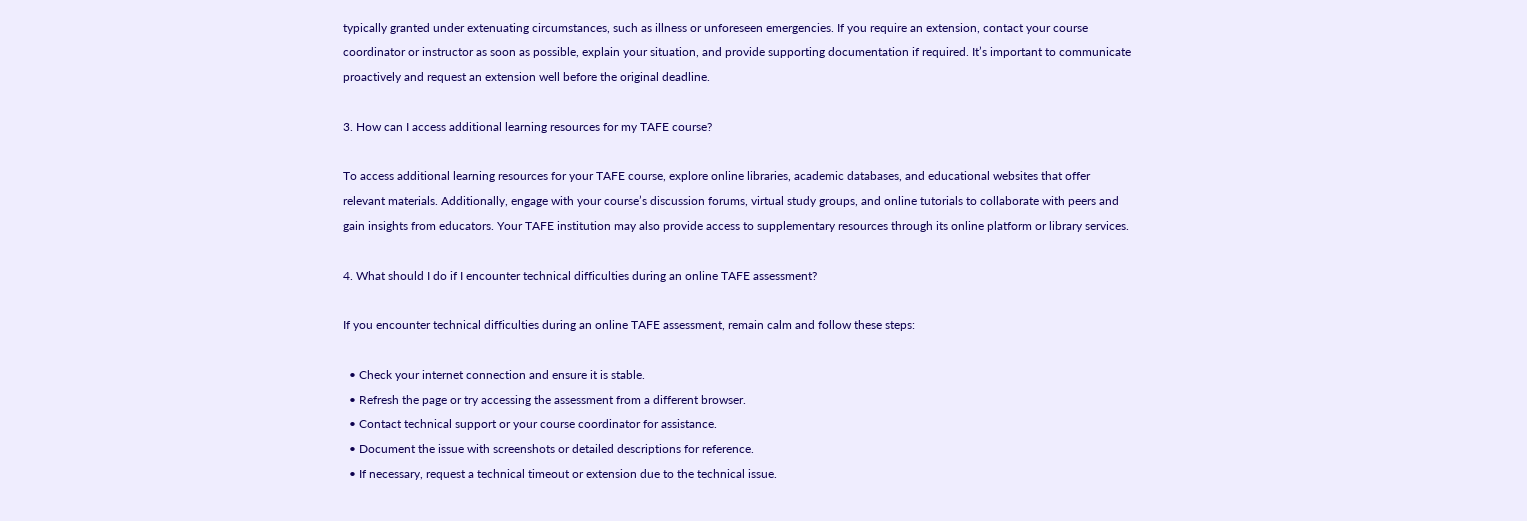typically granted under extenuating circumstances, such as illness or unforeseen emergencies. If you require an extension, contact your course coordinator or instructor as soon as possible, explain your situation, and provide supporting documentation if required. It’s important to communicate proactively and request an extension well before the original deadline.

3. How can I access additional learning resources for my TAFE course?

To access additional learning resources for your TAFE course, explore online libraries, academic databases, and educational websites that offer relevant materials. Additionally, engage with your course’s discussion forums, virtual study groups, and online tutorials to collaborate with peers and gain insights from educators. Your TAFE institution may also provide access to supplementary resources through its online platform or library services.

4. What should I do if I encounter technical difficulties during an online TAFE assessment?

If you encounter technical difficulties during an online TAFE assessment, remain calm and follow these steps:

  • Check your internet connection and ensure it is stable.
  • Refresh the page or try accessing the assessment from a different browser.
  • Contact technical support or your course coordinator for assistance.
  • Document the issue with screenshots or detailed descriptions for reference.
  • If necessary, request a technical timeout or extension due to the technical issue.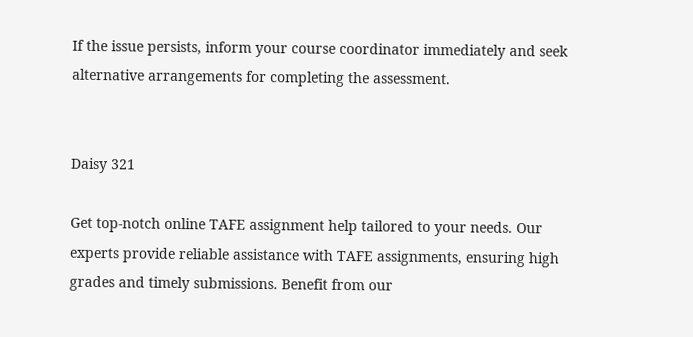If the issue persists, inform your course coordinator immediately and seek alternative arrangements for completing the assessment.


Daisy 321

Get top-notch online TAFE assignment help tailored to your needs. Our experts provide reliable assistance with TAFE assignments, ensuring high grades and timely submissions. Benefit from our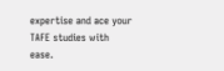expertise and ace your TAFE studies with ease.